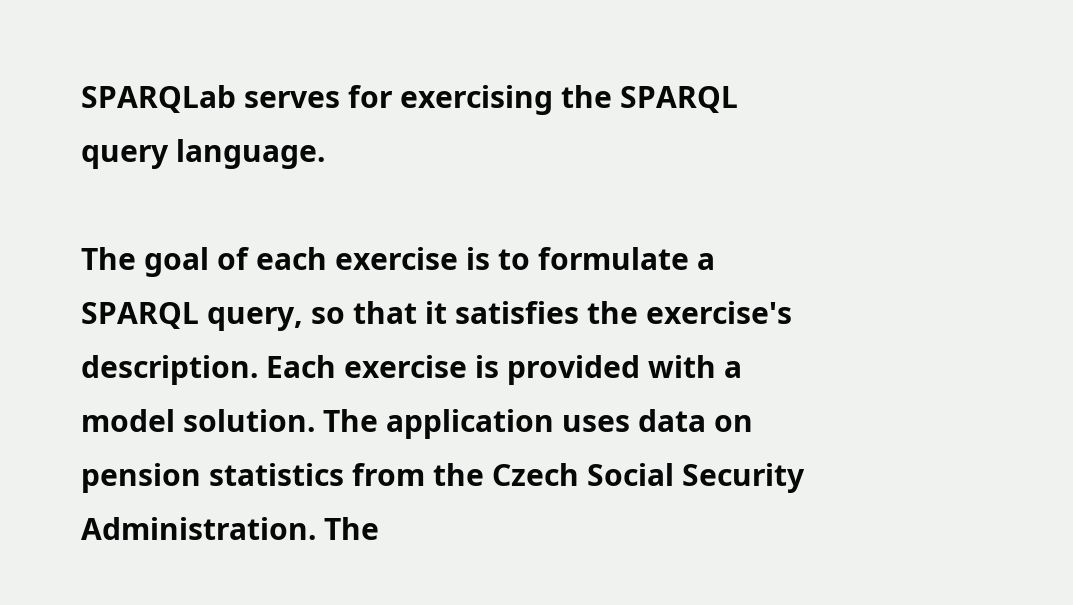SPARQLab serves for exercising the SPARQL query language.

The goal of each exercise is to formulate a SPARQL query, so that it satisfies the exercise's description. Each exercise is provided with a model solution. The application uses data on pension statistics from the Czech Social Security Administration. The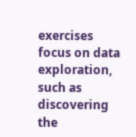exercises focus on data exploration, such as discovering the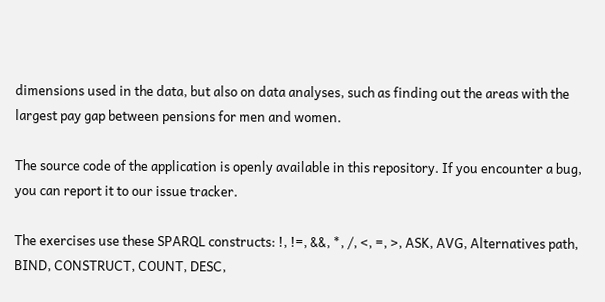dimensions used in the data, but also on data analyses, such as finding out the areas with the largest pay gap between pensions for men and women.

The source code of the application is openly available in this repository. If you encounter a bug, you can report it to our issue tracker.

The exercises use these SPARQL constructs: !, !=, &&, *, /, <, =, >, ASK, AVG, Alternatives path, BIND, CONSTRUCT, COUNT, DESC,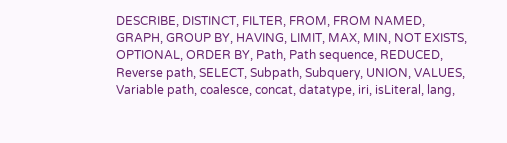DESCRIBE, DISTINCT, FILTER, FROM, FROM NAMED, GRAPH, GROUP BY, HAVING, LIMIT, MAX, MIN, NOT EXISTS, OPTIONAL, ORDER BY, Path, Path sequence, REDUCED, Reverse path, SELECT, Subpath, Subquery, UNION, VALUES, Variable path, coalesce, concat, datatype, iri, isLiteral, lang,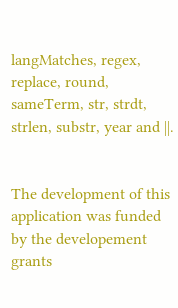langMatches, regex, replace, round, sameTerm, str, strdt, strlen, substr, year and ||.


The development of this application was funded by the developement grants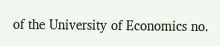of the University of Economics no.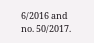6/2016 and no. 50/2017.